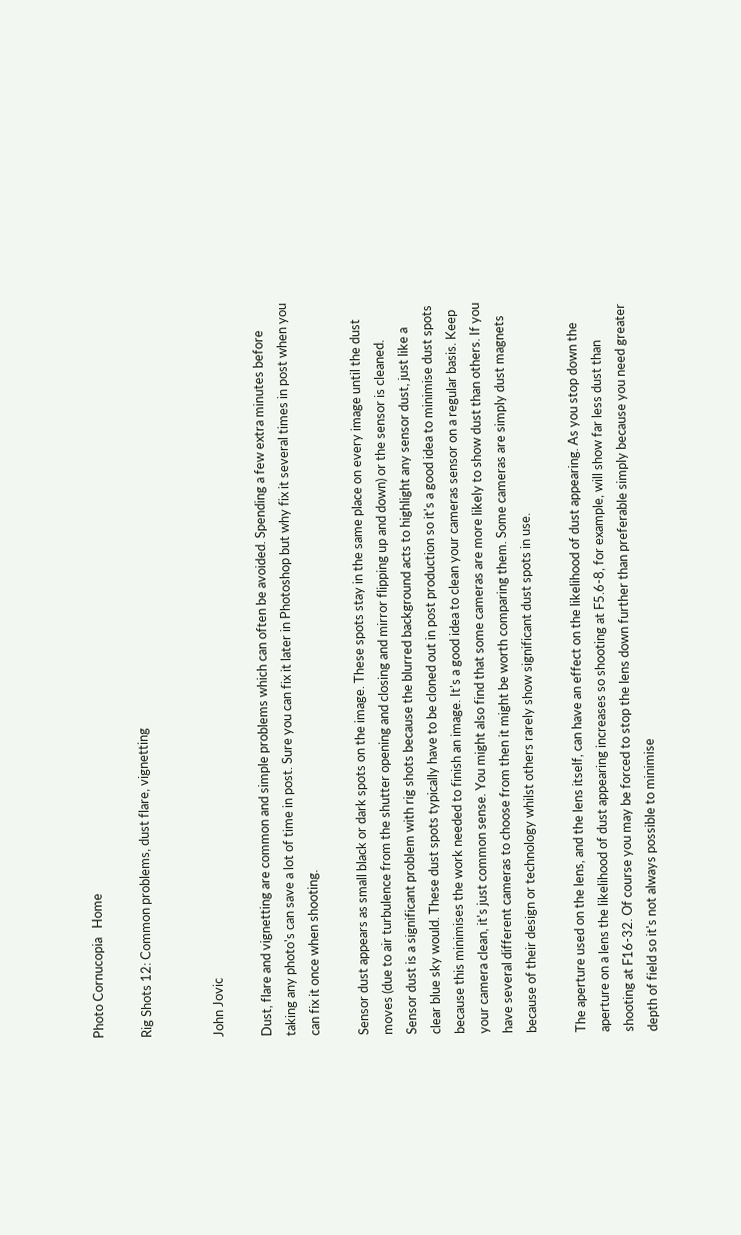Photo Cornucopia   Home

Rig Shots 12: Common problems, dust flare, vignetting


John Jovic

Dust, flare and vignetting are common and simple problems which can often be avoided. Spending a few extra minutes before taking any photo's can save a lot of time in post. Sure you can fix it later in Photoshop but why fix it several times in post when you can fix it once when shooting.

Sensor dust appears as small black or dark spots on the image. These spots stay in the same place on every image until the dust moves (due to air turbulence from the shutter opening and closing and mirror flipping up and down) or the sensor is cleaned. Sensor dust is a significant problem with rig shots because the blurred background acts to highlight any sensor dust, just like a clear blue sky would. These dust spots typically have to be cloned out in post production so it's a good idea to minimise dust spots because this minimises the work needed to finish an image. It's a good idea to clean your cameras sensor on a regular basis. Keep your camera clean, it's just common sense. You might also find that some cameras are more likely to show dust than others. If you have several different cameras to choose from then it might be worth comparing them. Some cameras are simply dust magnets because of their design or technology whilst others rarely show significant dust spots in use.

The aperture used on the lens, and the lens itself, can have an effect on the likelihood of dust appearing. As you stop down the aperture on a lens the likelihood of dust appearing increases so shooting at F5.6-8, for example, will show far less dust than shooting at F16-32. Of course you may be forced to stop the lens down further than preferable simply because you need greater depth of field so it's not always possible to minimise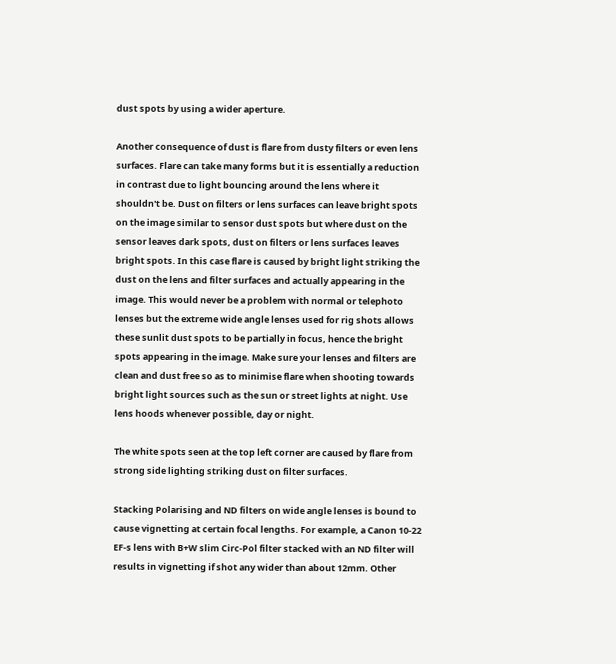dust spots by using a wider aperture.

Another consequence of dust is flare from dusty filters or even lens surfaces. Flare can take many forms but it is essentially a reduction in contrast due to light bouncing around the lens where it shouldn't be. Dust on filters or lens surfaces can leave bright spots on the image similar to sensor dust spots but where dust on the sensor leaves dark spots, dust on filters or lens surfaces leaves bright spots. In this case flare is caused by bright light striking the dust on the lens and filter surfaces and actually appearing in the image. This would never be a problem with normal or telephoto lenses but the extreme wide angle lenses used for rig shots allows these sunlit dust spots to be partially in focus, hence the bright spots appearing in the image. Make sure your lenses and filters are clean and dust free so as to minimise flare when shooting towards bright light sources such as the sun or street lights at night. Use lens hoods whenever possible, day or night.

The white spots seen at the top left corner are caused by flare from strong side lighting striking dust on filter surfaces.

Stacking Polarising and ND filters on wide angle lenses is bound to cause vignetting at certain focal lengths. For example, a Canon 10-22 EF-s lens with B+W slim Circ-Pol filter stacked with an ND filter will results in vignetting if shot any wider than about 12mm. Other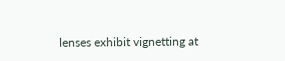lenses exhibit vignetting at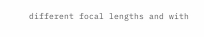different focal lengths and with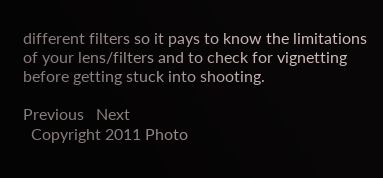different filters so it pays to know the limitations of your lens/filters and to check for vignetting before getting stuck into shooting.

Previous   Next
  Copyright 2011 Photo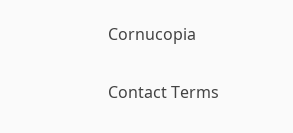Cornucopia

Contact Terms